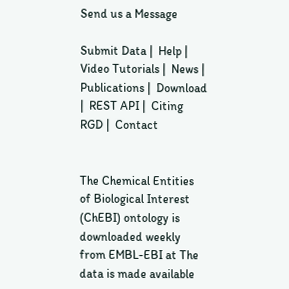Send us a Message

Submit Data |  Help |  Video Tutorials |  News |  Publications |  Download |  REST API |  Citing RGD |  Contact


The Chemical Entities of Biological Interest (ChEBI) ontology is downloaded weekly from EMBL-EBI at The data is made available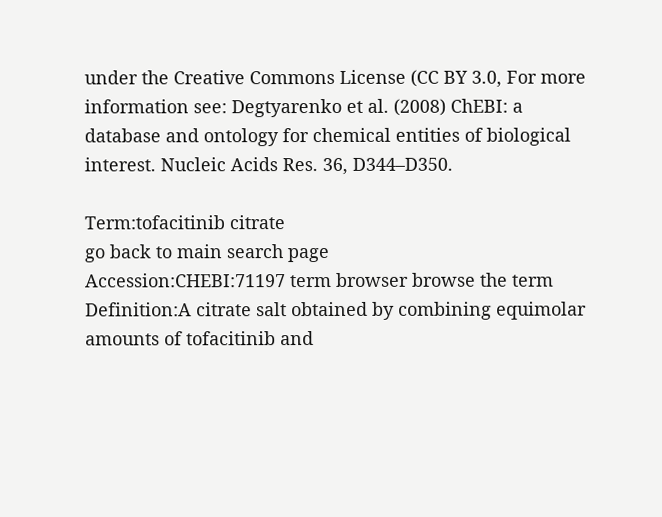under the Creative Commons License (CC BY 3.0, For more information see: Degtyarenko et al. (2008) ChEBI: a database and ontology for chemical entities of biological interest. Nucleic Acids Res. 36, D344–D350.

Term:tofacitinib citrate
go back to main search page
Accession:CHEBI:71197 term browser browse the term
Definition:A citrate salt obtained by combining equimolar amounts of tofacitinib and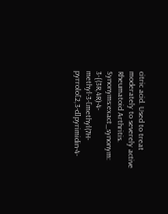citric acid. Used to treat moderately to severely active Rheumatoid Arthritis.
Synonyms:exact_synonym: 3-{(3R,4R)-4-methyl-3-[methyl(7H-pyrrolo[2,3-d]pyrimidin-4-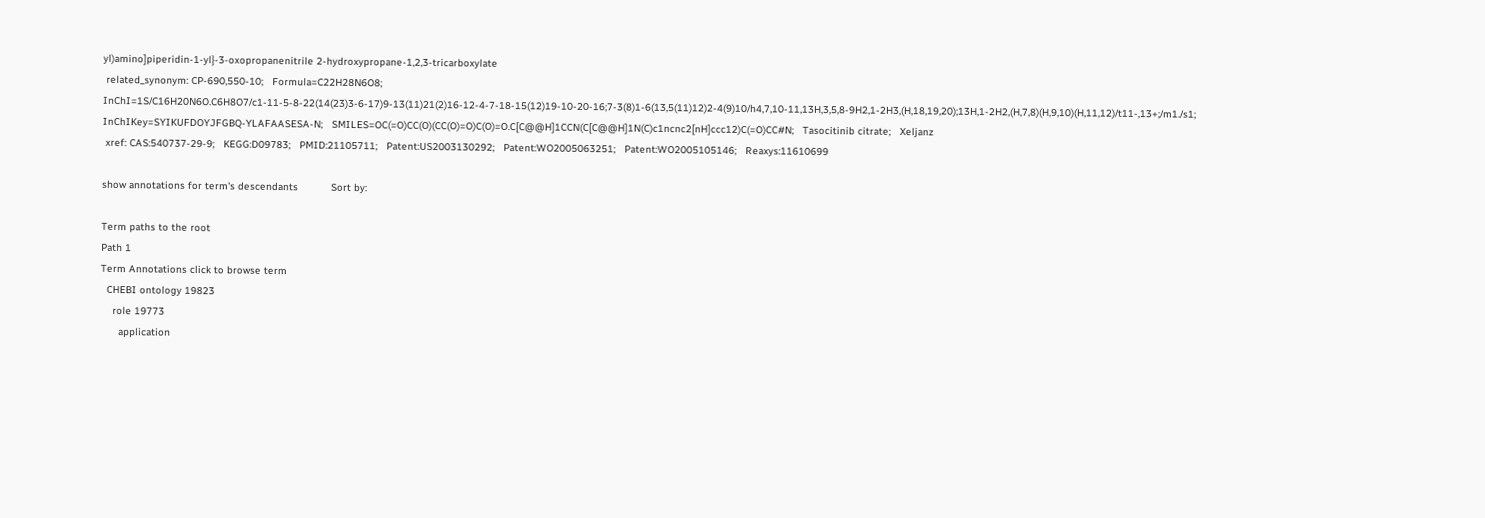yl)amino]piperidin-1-yl}-3-oxopropanenitrile 2-hydroxypropane-1,2,3-tricarboxylate
 related_synonym: CP-690,550-10;   Formula=C22H28N6O8;   InChI=1S/C16H20N6O.C6H8O7/c1-11-5-8-22(14(23)3-6-17)9-13(11)21(2)16-12-4-7-18-15(12)19-10-20-16;7-3(8)1-6(13,5(11)12)2-4(9)10/h4,7,10-11,13H,3,5,8-9H2,1-2H3,(H,18,19,20);13H,1-2H2,(H,7,8)(H,9,10)(H,11,12)/t11-,13+;/m1./s1;   InChIKey=SYIKUFDOYJFGBQ-YLAFAASESA-N;   SMILES=OC(=O)CC(O)(CC(O)=O)C(O)=O.C[C@@H]1CCN(C[C@@H]1N(C)c1ncnc2[nH]ccc12)C(=O)CC#N;   Tasocitinib citrate;   Xeljanz
 xref: CAS:540737-29-9;   KEGG:D09783;   PMID:21105711;   Patent:US2003130292;   Patent:WO2005063251;   Patent:WO2005105146;   Reaxys:11610699

show annotations for term's descendants           Sort by:

Term paths to the root
Path 1
Term Annotations click to browse term
  CHEBI ontology 19823
    role 19773
      application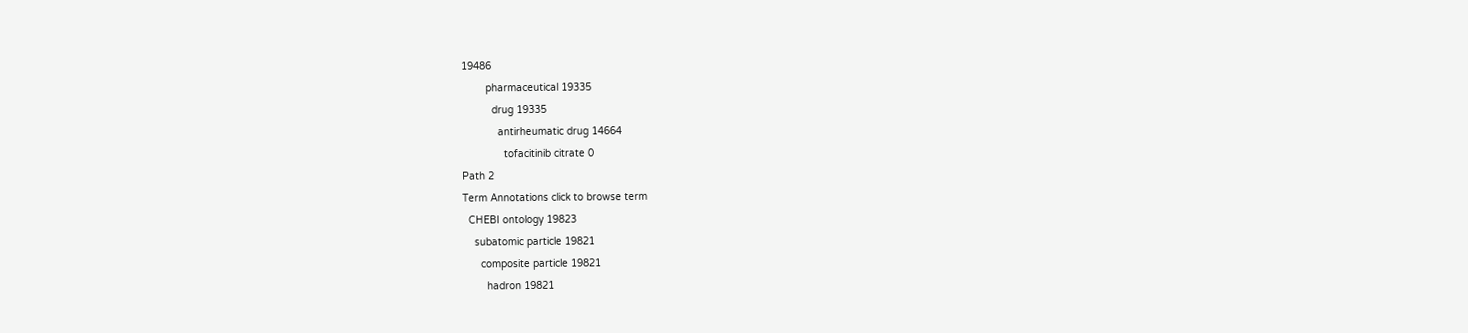19486
        pharmaceutical 19335
          drug 19335
            antirheumatic drug 14664
              tofacitinib citrate 0
Path 2
Term Annotations click to browse term
  CHEBI ontology 19823
    subatomic particle 19821
      composite particle 19821
        hadron 19821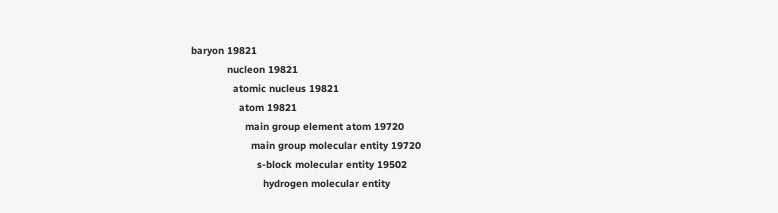baryon 19821
            nucleon 19821
              atomic nucleus 19821
                atom 19821
                  main group element atom 19720
                    main group molecular entity 19720
                      s-block molecular entity 19502
                        hydrogen molecular entity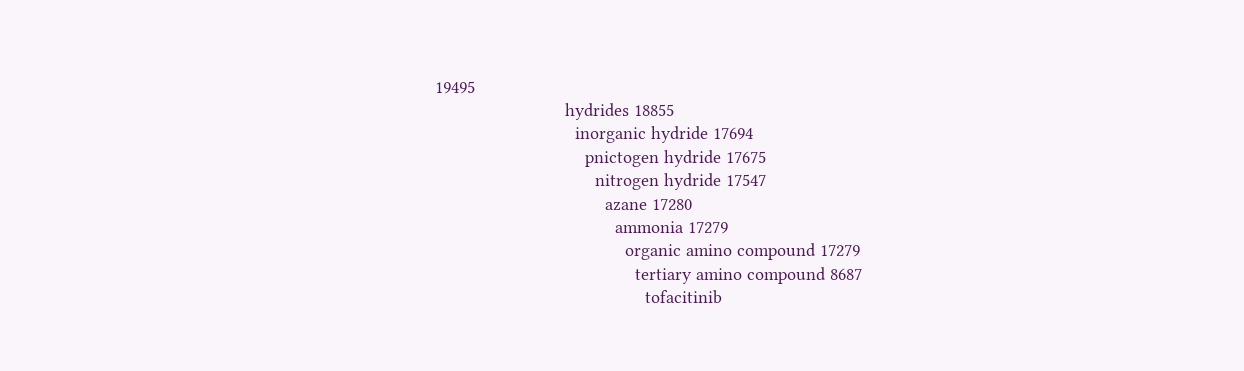19495
                          hydrides 18855
                            inorganic hydride 17694
                              pnictogen hydride 17675
                                nitrogen hydride 17547
                                  azane 17280
                                    ammonia 17279
                                      organic amino compound 17279
                                        tertiary amino compound 8687
                                          tofacitinib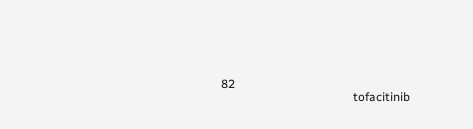82
                                            tofacitinib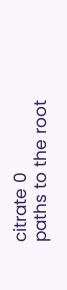citrate 0
paths to the root